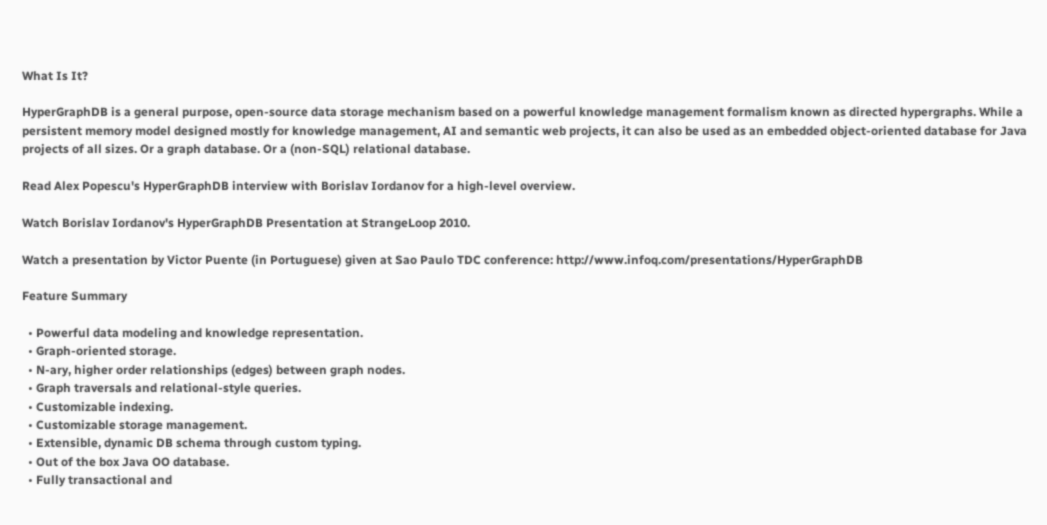What Is It?

HyperGraphDB is a general purpose, open-source data storage mechanism based on a powerful knowledge management formalism known as directed hypergraphs. While a persistent memory model designed mostly for knowledge management, AI and semantic web projects, it can also be used as an embedded object-oriented database for Java projects of all sizes. Or a graph database. Or a (non-SQL) relational database.

Read Alex Popescu's HyperGraphDB interview with Borislav Iordanov for a high-level overview.

Watch Borislav Iordanov's HyperGraphDB Presentation at StrangeLoop 2010.

Watch a presentation by Victor Puente (in Portuguese) given at Sao Paulo TDC conference: http://www.infoq.com/presentations/HyperGraphDB

Feature Summary

  • Powerful data modeling and knowledge representation.
  • Graph-oriented storage.
  • N-ary, higher order relationships (edges) between graph nodes.
  • Graph traversals and relational-style queries.
  • Customizable indexing.
  • Customizable storage management.
  • Extensible, dynamic DB schema through custom typing.
  • Out of the box Java OO database.
  • Fully transactional and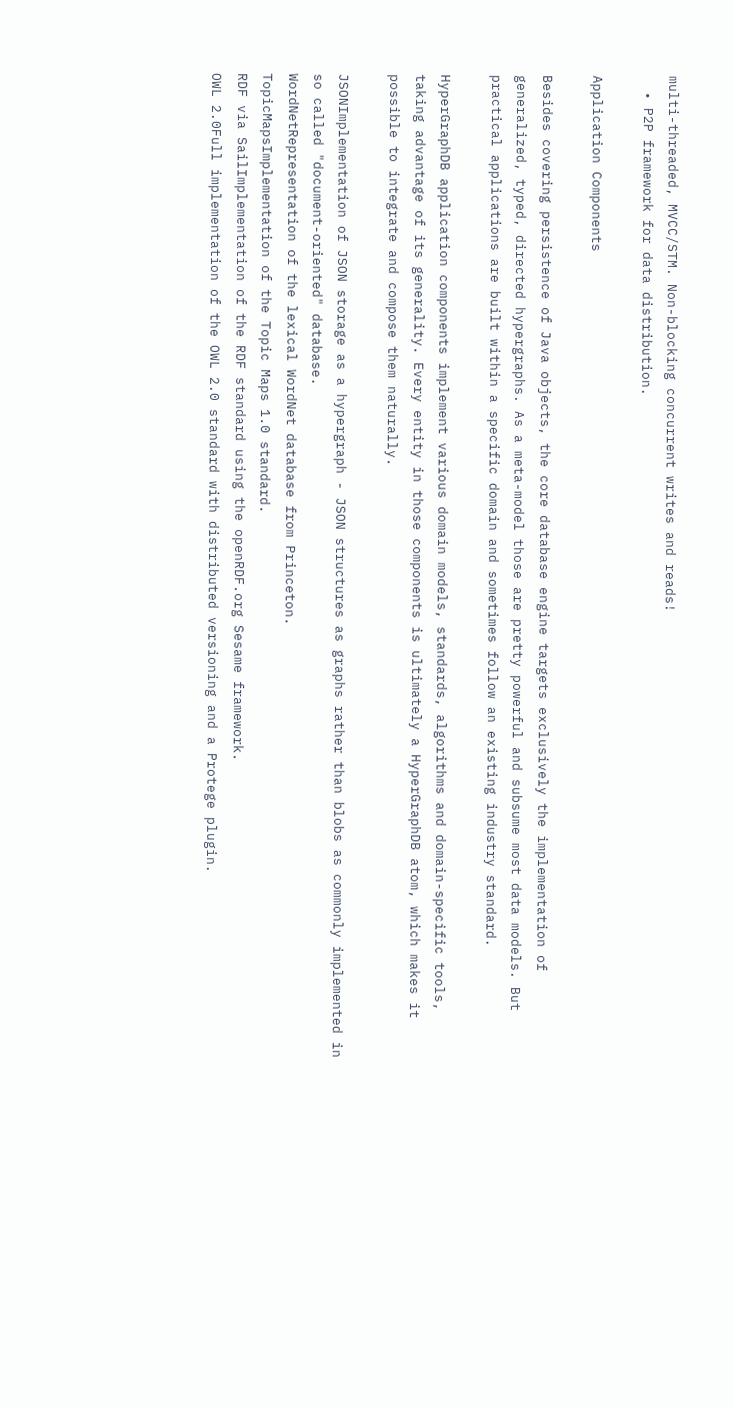multi-threaded, MVCC/STM. Non-blocking concurrent writes and reads!
  • P2P framework for data distribution.

Application Components

Besides covering persistence of Java objects, the core database engine targets exclusively the implementation of generalized, typed, directed hypergraphs. As a meta-model those are pretty powerful and subsume most data models. But practical applications are built within a specific domain and sometimes follow an existing industry standard.

HyperGraphDB application components implement various domain models, standards, algorithms and domain-specific tools, taking advantage of its generality. Every entity in those components is ultimately a HyperGraphDB atom, which makes it possible to integrate and compose them naturally.

JSONImplementation of JSON storage as a hypergraph - JSON structures as graphs rather than blobs as commonly implemented in so called "document-oriented" database.
WordNetRepresentation of the lexical WordNet database from Princeton.
TopicMapsImplementation of the Topic Maps 1.0 standard.
RDF via SailImplementation of the RDF standard using the openRDF.org Sesame framework.
OWL 2.0Full implementation of the OWL 2.0 standard with distributed versioning and a Protege plugin.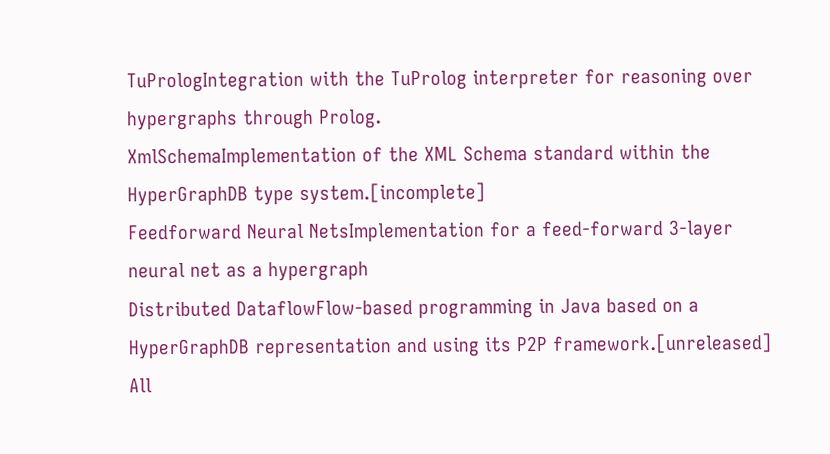TuPrologIntegration with the TuProlog interpreter for reasoning over hypergraphs through Prolog.
XmlSchemaImplementation of the XML Schema standard within the HyperGraphDB type system.[incomplete]
Feedforward Neural NetsImplementation for a feed-forward 3-layer neural net as a hypergraph
Distributed DataflowFlow-based programming in Java based on a HyperGraphDB representation and using its P2P framework.[unreleased]
All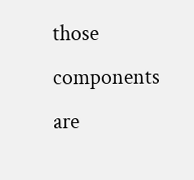those components are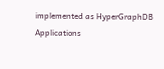implemented as HyperGraphDB Applications